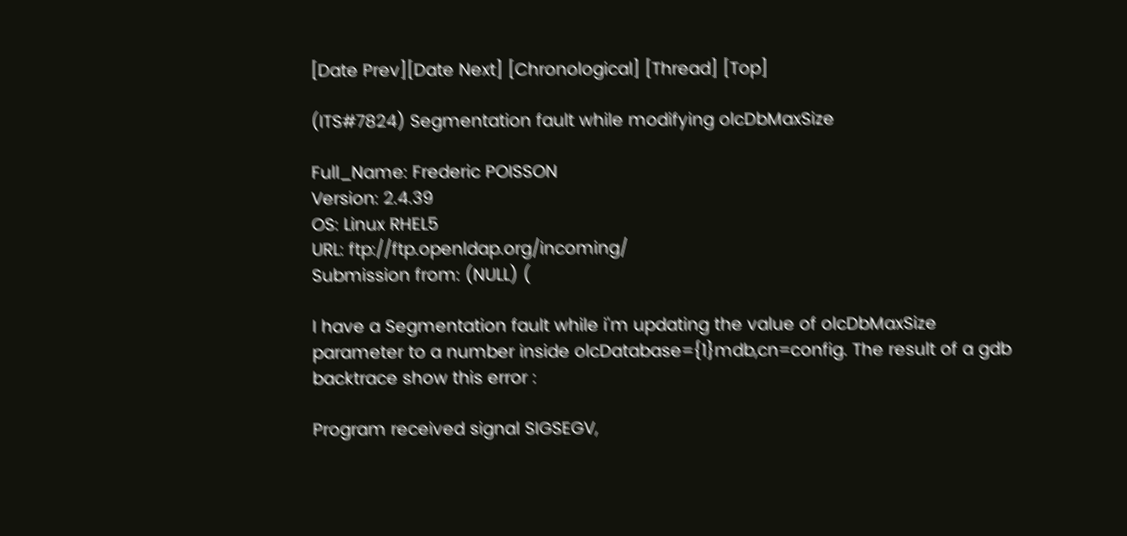[Date Prev][Date Next] [Chronological] [Thread] [Top]

(ITS#7824) Segmentation fault while modifying olcDbMaxSize

Full_Name: Frederic POISSON
Version: 2.4.39
OS: Linux RHEL5
URL: ftp://ftp.openldap.org/incoming/
Submission from: (NULL) (

I have a Segmentation fault while i'm updating the value of olcDbMaxSize
parameter to a number inside olcDatabase={1}mdb,cn=config. The result of a gdb
backtrace show this error :

Program received signal SIGSEGV,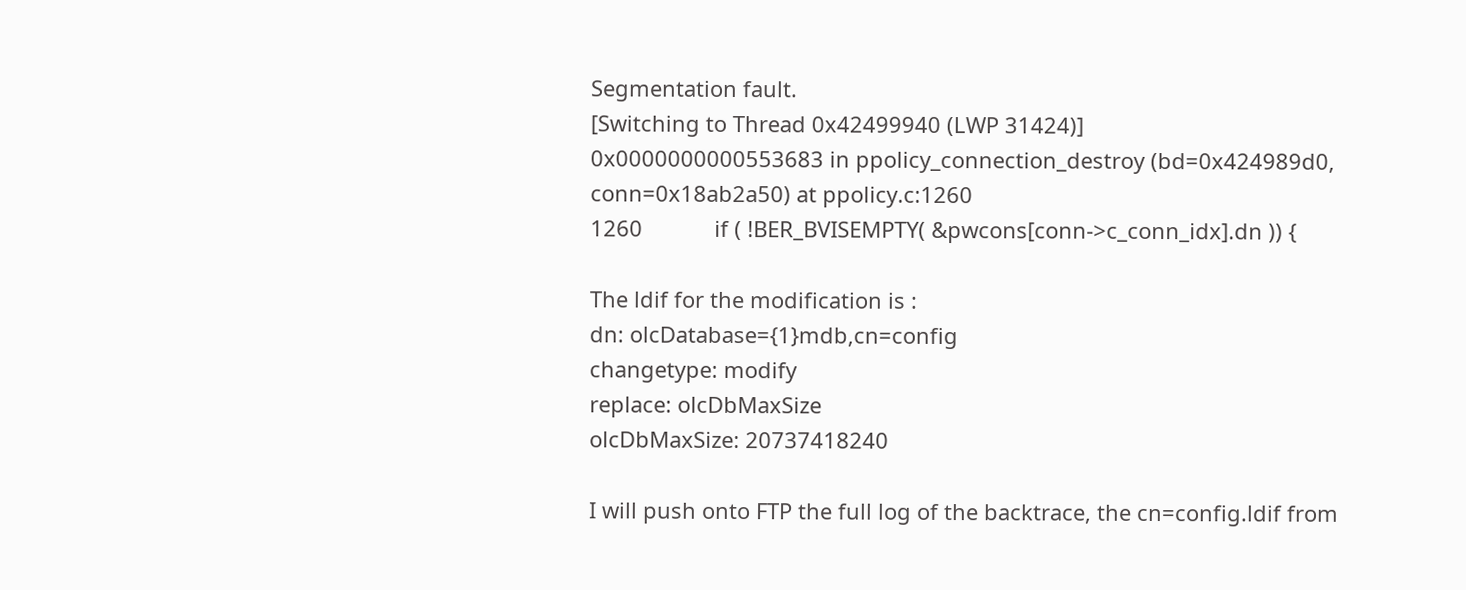Segmentation fault.
[Switching to Thread 0x42499940 (LWP 31424)]
0x0000000000553683 in ppolicy_connection_destroy (bd=0x424989d0,
conn=0x18ab2a50) at ppolicy.c:1260
1260            if ( !BER_BVISEMPTY( &pwcons[conn->c_conn_idx].dn )) {

The ldif for the modification is :
dn: olcDatabase={1}mdb,cn=config
changetype: modify
replace: olcDbMaxSize
olcDbMaxSize: 20737418240

I will push onto FTP the full log of the backtrace, the cn=config.ldif from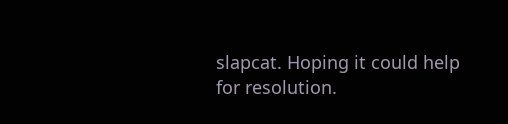slapcat. Hoping it could help for resolution.